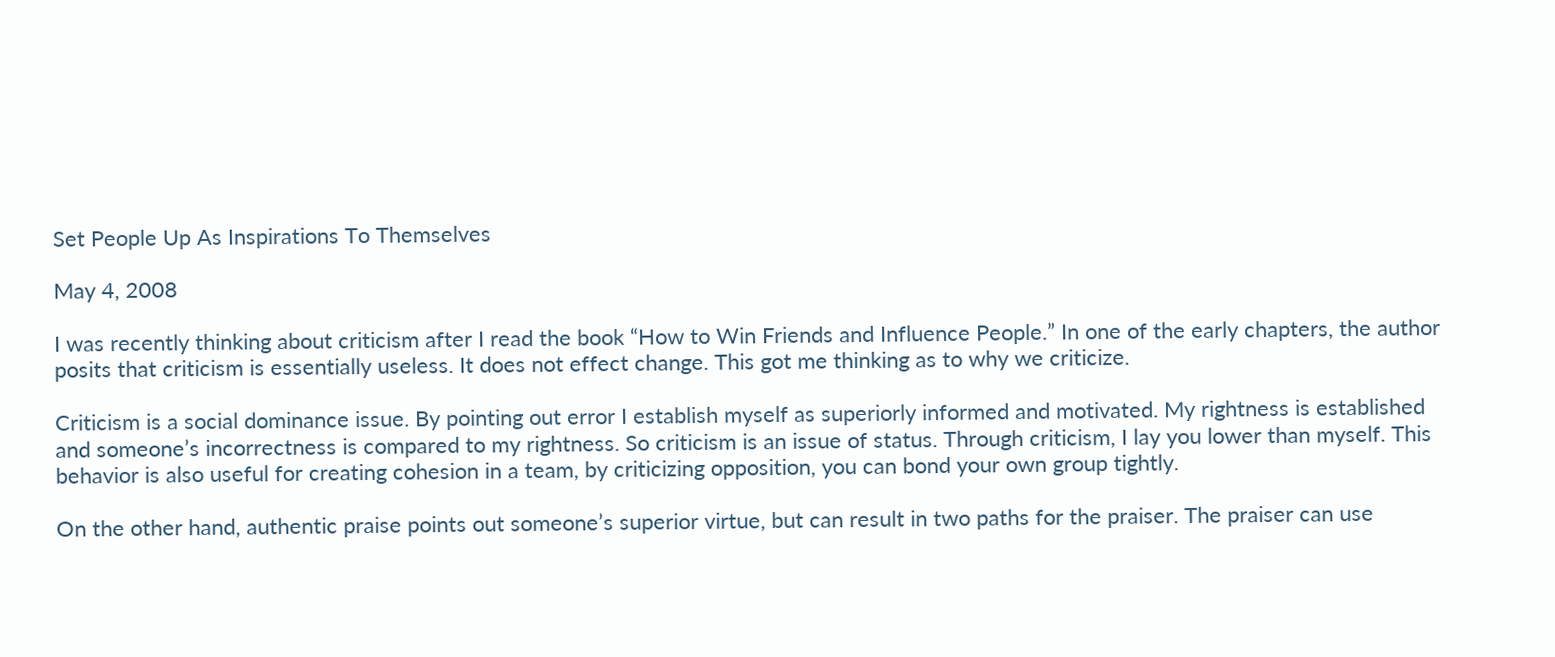Set People Up As Inspirations To Themselves

May 4, 2008

I was recently thinking about criticism after I read the book “How to Win Friends and Influence People.” In one of the early chapters, the author posits that criticism is essentially useless. It does not effect change. This got me thinking as to why we criticize.

Criticism is a social dominance issue. By pointing out error I establish myself as superiorly informed and motivated. My rightness is established and someone’s incorrectness is compared to my rightness. So criticism is an issue of status. Through criticism, I lay you lower than myself. This behavior is also useful for creating cohesion in a team, by criticizing opposition, you can bond your own group tightly.

On the other hand, authentic praise points out someone’s superior virtue, but can result in two paths for the praiser. The praiser can use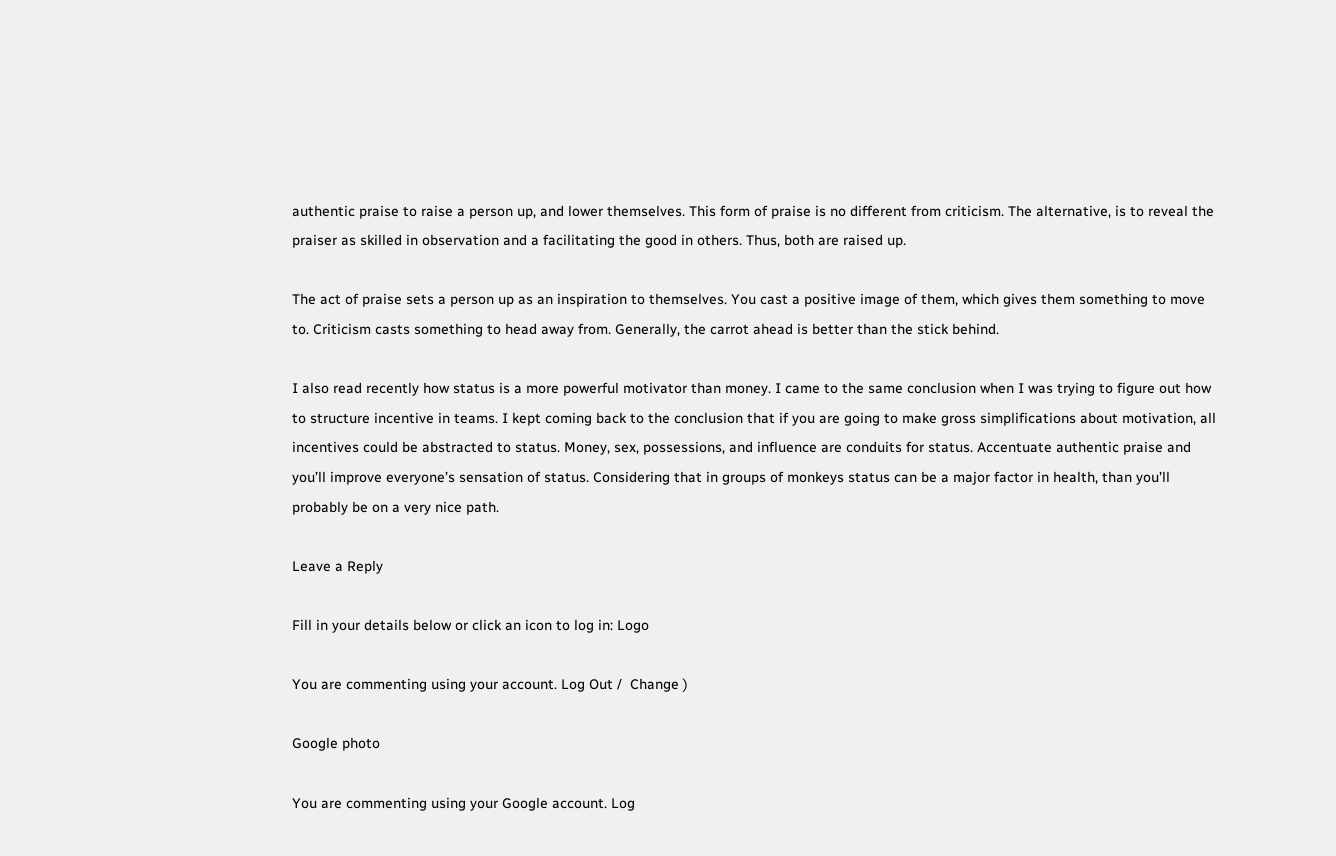authentic praise to raise a person up, and lower themselves. This form of praise is no different from criticism. The alternative, is to reveal the praiser as skilled in observation and a facilitating the good in others. Thus, both are raised up.

The act of praise sets a person up as an inspiration to themselves. You cast a positive image of them, which gives them something to move to. Criticism casts something to head away from. Generally, the carrot ahead is better than the stick behind.

I also read recently how status is a more powerful motivator than money. I came to the same conclusion when I was trying to figure out how to structure incentive in teams. I kept coming back to the conclusion that if you are going to make gross simplifications about motivation, all incentives could be abstracted to status. Money, sex, possessions, and influence are conduits for status. Accentuate authentic praise and you’ll improve everyone’s sensation of status. Considering that in groups of monkeys status can be a major factor in health, than you’ll probably be on a very nice path.

Leave a Reply

Fill in your details below or click an icon to log in: Logo

You are commenting using your account. Log Out /  Change )

Google photo

You are commenting using your Google account. Log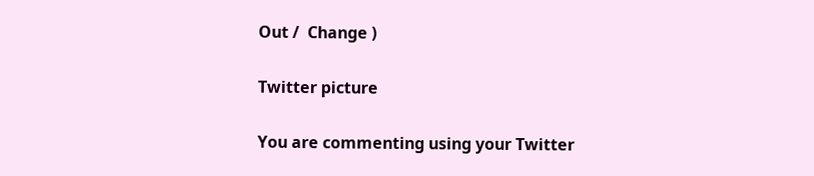Out /  Change )

Twitter picture

You are commenting using your Twitter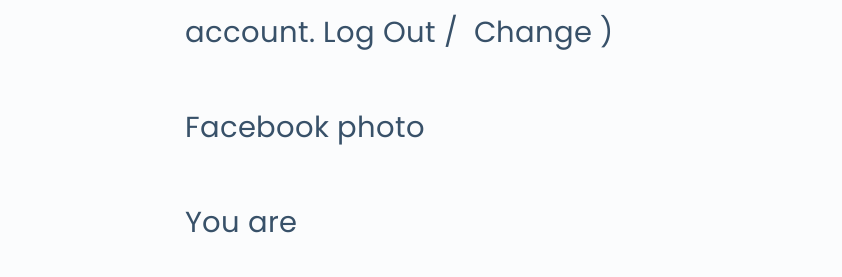account. Log Out /  Change )

Facebook photo

You are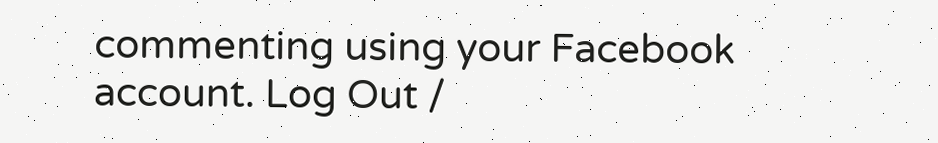commenting using your Facebook account. Log Out /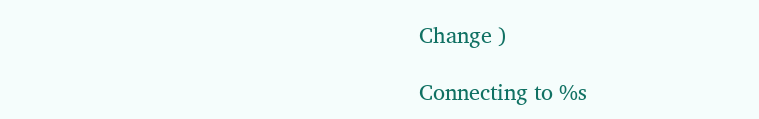Change )

Connecting to %s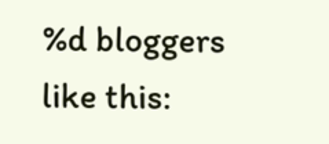%d bloggers like this: